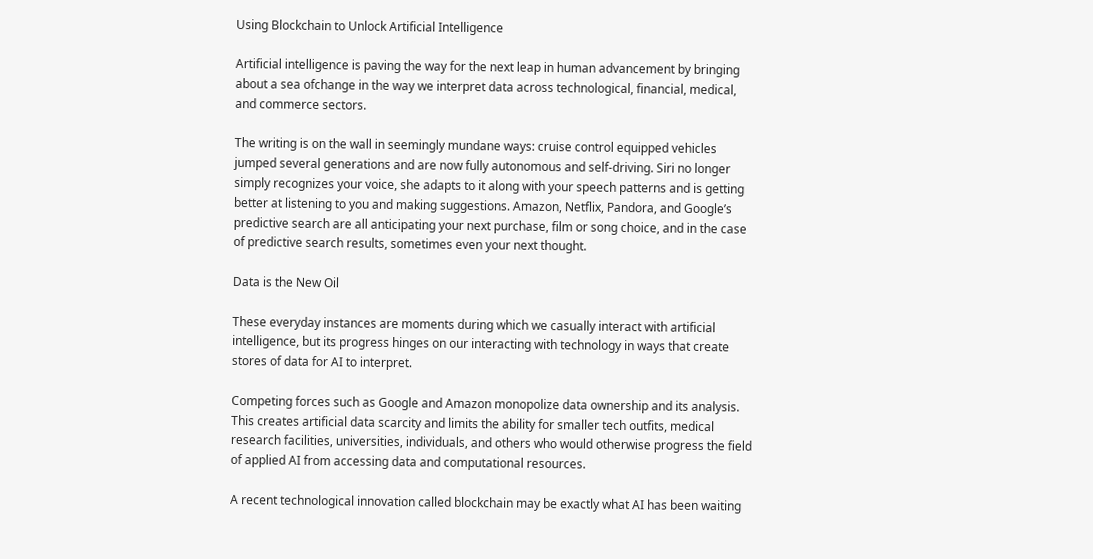Using Blockchain to Unlock Artificial Intelligence

Artificial intelligence is paving the way for the next leap in human advancement by bringing about a sea ofchange in the way we interpret data across technological, financial, medical, and commerce sectors.

The writing is on the wall in seemingly mundane ways: cruise control equipped vehicles jumped several generations and are now fully autonomous and self-driving. Siri no longer simply recognizes your voice, she adapts to it along with your speech patterns and is getting better at listening to you and making suggestions. Amazon, Netflix, Pandora, and Googleʼs predictive search are all anticipating your next purchase, film or song choice, and in the case of predictive search results, sometimes even your next thought.

Data is the New Oil

These everyday instances are moments during which we casually interact with artificial intelligence, but its progress hinges on our interacting with technology in ways that create stores of data for AI to interpret.

Competing forces such as Google and Amazon monopolize data ownership and its analysis. This creates artificial data scarcity and limits the ability for smaller tech outfits, medical research facilities, universities, individuals, and others who would otherwise progress the field of applied AI from accessing data and computational resources.

A recent technological innovation called blockchain may be exactly what AI has been waiting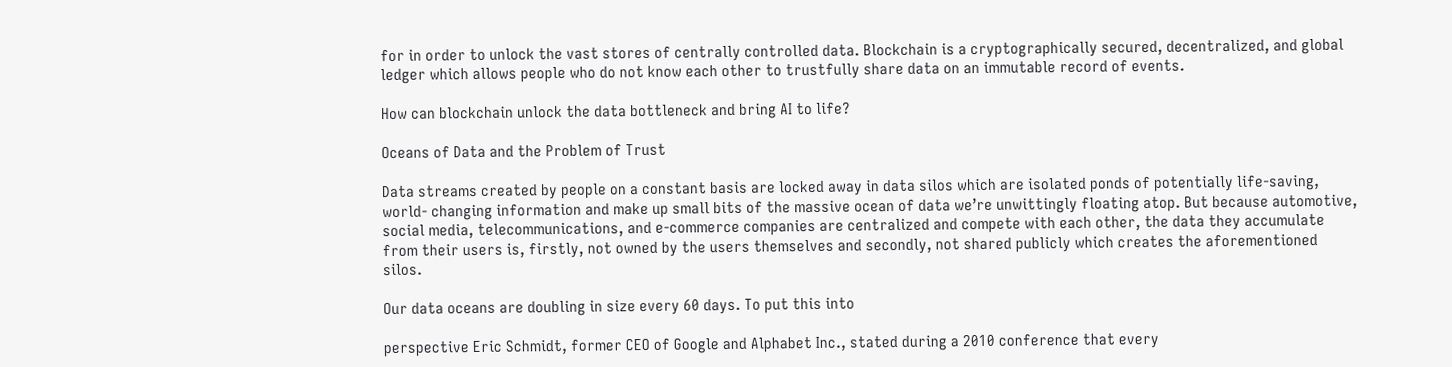for in order to unlock the vast stores of centrally controlled data. Blockchain is a cryptographically secured, decentralized, and global ledger which allows people who do not know each other to trustfully share data on an immutable record of events.

How can blockchain unlock the data bottleneck and bring AI to life?

Oceans of Data and the Problem of Trust

Data streams created by people on a constant basis are locked away in data silos which are isolated ponds of potentially life-saving, world- changing information and make up small bits of the massive ocean of data weʼre unwittingly floating atop. But because automotive, social media, telecommunications, and e-commerce companies are centralized and compete with each other, the data they accumulate from their users is, firstly, not owned by the users themselves and secondly, not shared publicly which creates the aforementioned silos.

Our data oceans are doubling in size every 60 days. To put this into

perspective Eric Schmidt, former CEO of Google and Alphabet Inc., stated during a 2010 conference that every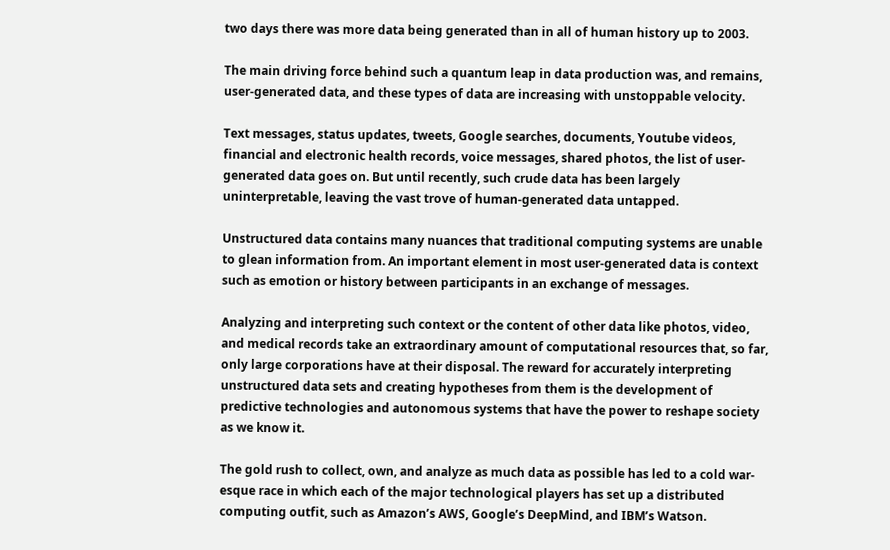two days there was more data being generated than in all of human history up to 2003.

The main driving force behind such a quantum leap in data production was, and remains, user-generated data, and these types of data are increasing with unstoppable velocity.

Text messages, status updates, tweets, Google searches, documents, Youtube videos, financial and electronic health records, voice messages, shared photos, the list of user-generated data goes on. But until recently, such crude data has been largely uninterpretable, leaving the vast trove of human-generated data untapped.

Unstructured data contains many nuances that traditional computing systems are unable to glean information from. An important element in most user-generated data is context such as emotion or history between participants in an exchange of messages.

Analyzing and interpreting such context or the content of other data like photos, video, and medical records take an extraordinary amount of computational resources that, so far, only large corporations have at their disposal. The reward for accurately interpreting unstructured data sets and creating hypotheses from them is the development of predictive technologies and autonomous systems that have the power to reshape society as we know it.

The gold rush to collect, own, and analyze as much data as possible has led to a cold war-esque race in which each of the major technological players has set up a distributed computing outfit, such as Amazonʼs AWS, Googleʼs DeepMind, and IBMʼs Watson.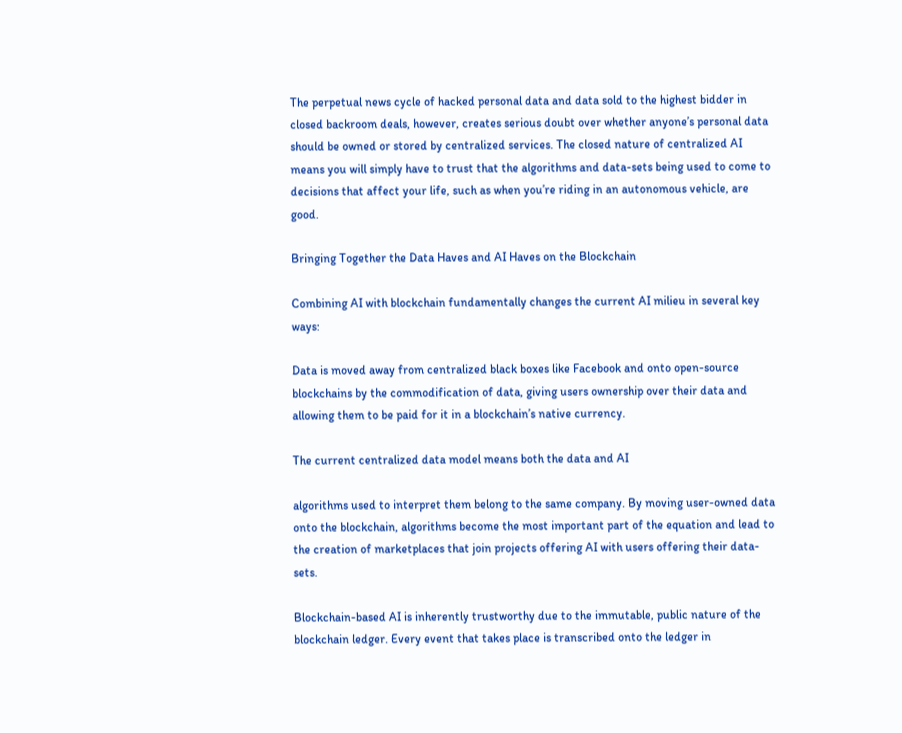The perpetual news cycle of hacked personal data and data sold to the highest bidder in closed backroom deals, however, creates serious doubt over whether anyoneʼs personal data should be owned or stored by centralized services. The closed nature of centralized AI means you will simply have to trust that the algorithms and data-sets being used to come to decisions that affect your life, such as when youʼre riding in an autonomous vehicle, are good.

Bringing Together the Data Haves and AI Haves on the Blockchain

Combining AI with blockchain fundamentally changes the current AI milieu in several key ways:

Data is moved away from centralized black boxes like Facebook and onto open-source blockchains by the commodification of data, giving users ownership over their data and allowing them to be paid for it in a blockchainʼs native currency.

The current centralized data model means both the data and AI

algorithms used to interpret them belong to the same company. By moving user-owned data onto the blockchain, algorithms become the most important part of the equation and lead to the creation of marketplaces that join projects offering AI with users offering their data-sets.

Blockchain-based AI is inherently trustworthy due to the immutable, public nature of the blockchain ledger. Every event that takes place is transcribed onto the ledger in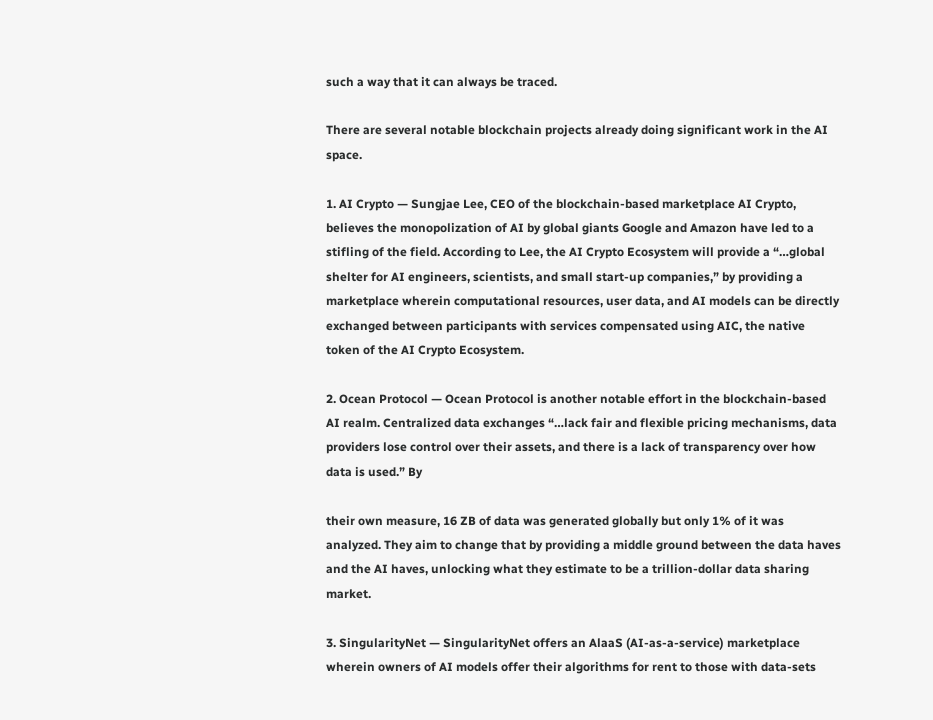such a way that it can always be traced.

There are several notable blockchain projects already doing significant work in the AI space.

1. AI Crypto — Sungjae Lee, CEO of the blockchain-based marketplace AI Crypto, believes the monopolization of AI by global giants Google and Amazon have led to a stifling of the field. According to Lee, the AI Crypto Ecosystem will provide a “…global shelter for AI engineers, scientists, and small start-up companies,” by providing a marketplace wherein computational resources, user data, and AI models can be directly exchanged between participants with services compensated using AIC, the native token of the AI Crypto Ecosystem.

2. Ocean Protocol — Ocean Protocol is another notable effort in the blockchain-based AI realm. Centralized data exchanges “…lack fair and flexible pricing mechanisms, data providers lose control over their assets, and there is a lack of transparency over how data is used.” By

their own measure, 16 ZB of data was generated globally but only 1% of it was analyzed. They aim to change that by providing a middle ground between the data haves and the AI haves, unlocking what they estimate to be a trillion-dollar data sharing market.

3. SingularityNet — SingularityNet offers an AlaaS (AI-as-a-service) marketplace wherein owners of AI models offer their algorithms for rent to those with data-sets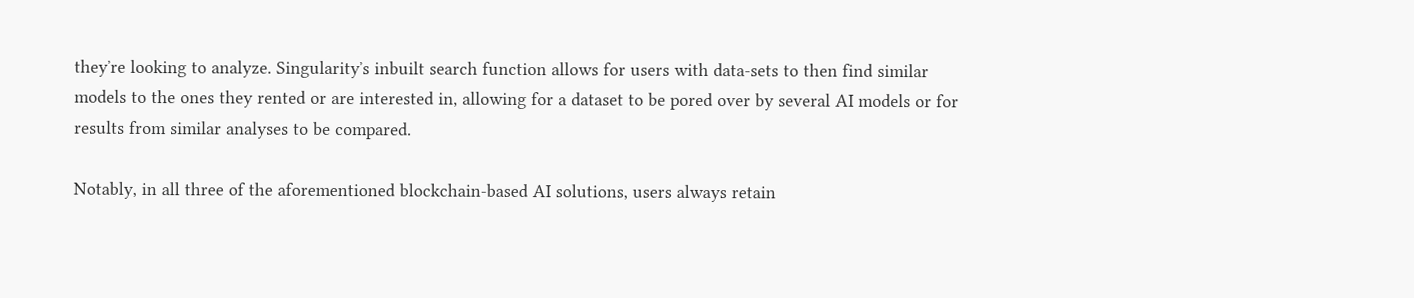theyʼre looking to analyze. Singularityʼs inbuilt search function allows for users with data-sets to then find similar models to the ones they rented or are interested in, allowing for a dataset to be pored over by several AI models or for results from similar analyses to be compared.

Notably, in all three of the aforementioned blockchain-based AI solutions, users always retain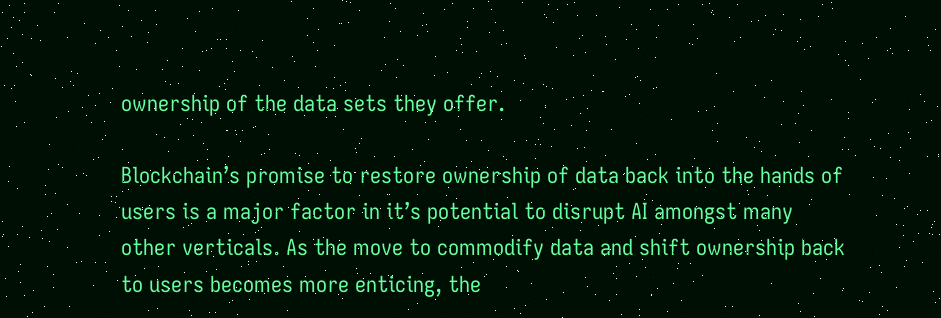ownership of the data sets they offer.

Blockchainʼs promise to restore ownership of data back into the hands of users is a major factor in itʼs potential to disrupt AI amongst many other verticals. As the move to commodify data and shift ownership back to users becomes more enticing, the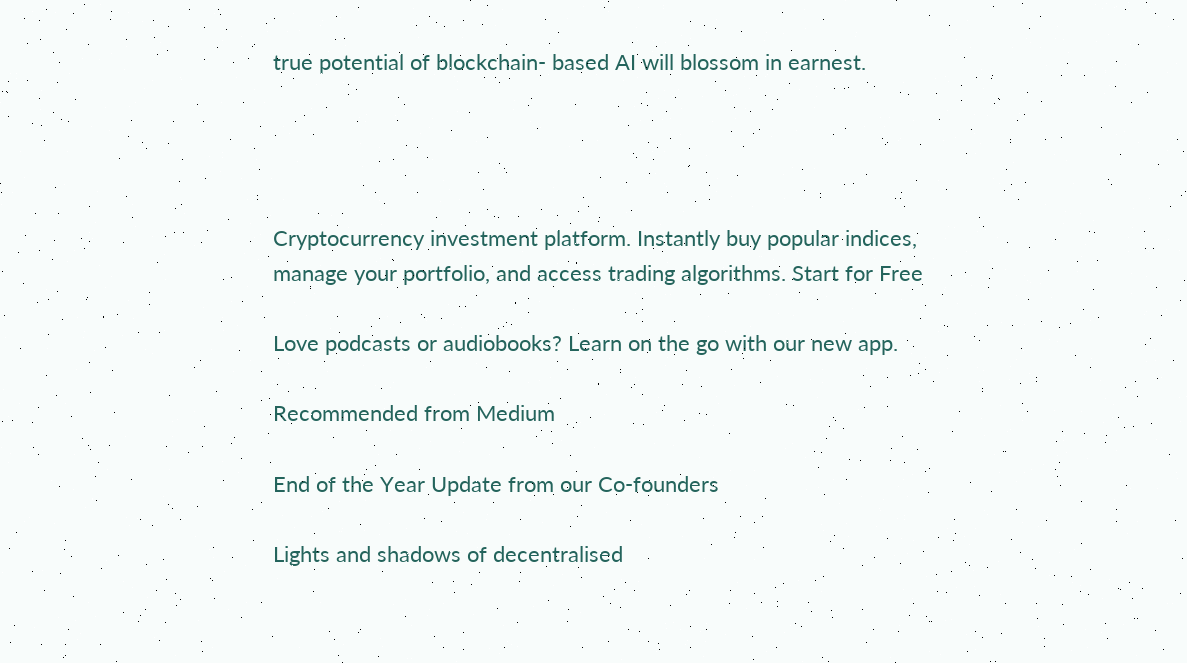true potential of blockchain- based AI will blossom in earnest.




Cryptocurrency investment platform. Instantly buy popular indices, manage your portfolio, and access trading algorithms. Start for Free

Love podcasts or audiobooks? Learn on the go with our new app.

Recommended from Medium

End of the Year Update from our Co-founders

Lights and shadows of decentralised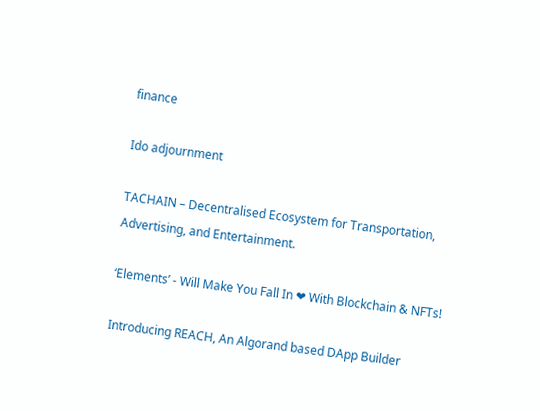finance

Ido adjournment

TACHAIN – Decentralised Ecosystem for Transportation, Advertising, and Entertainment.

‘Elements’ - Will Make You Fall In ❤ With Blockchain & NFTs!

Introducing REACH, An Algorand based DApp Builder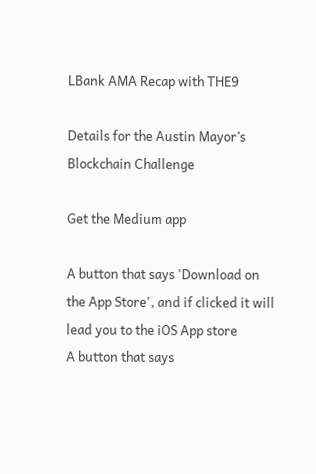LBank AMA Recap with THE9

Details for the Austin Mayor’s Blockchain Challenge

Get the Medium app

A button that says 'Download on the App Store', and if clicked it will lead you to the iOS App store
A button that says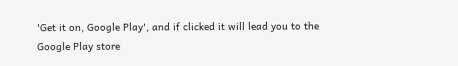'Get it on, Google Play', and if clicked it will lead you to the Google Play store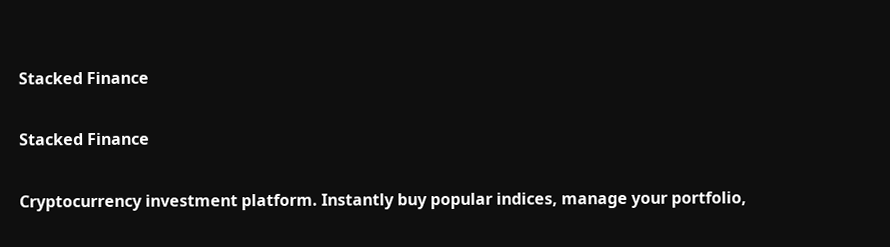Stacked Finance

Stacked Finance

Cryptocurrency investment platform. Instantly buy popular indices, manage your portfolio,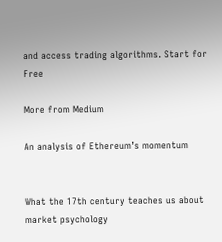and access trading algorithms. Start for Free

More from Medium

An analysis of Ethereum’s momentum


What the 17th century teaches us about market psychology